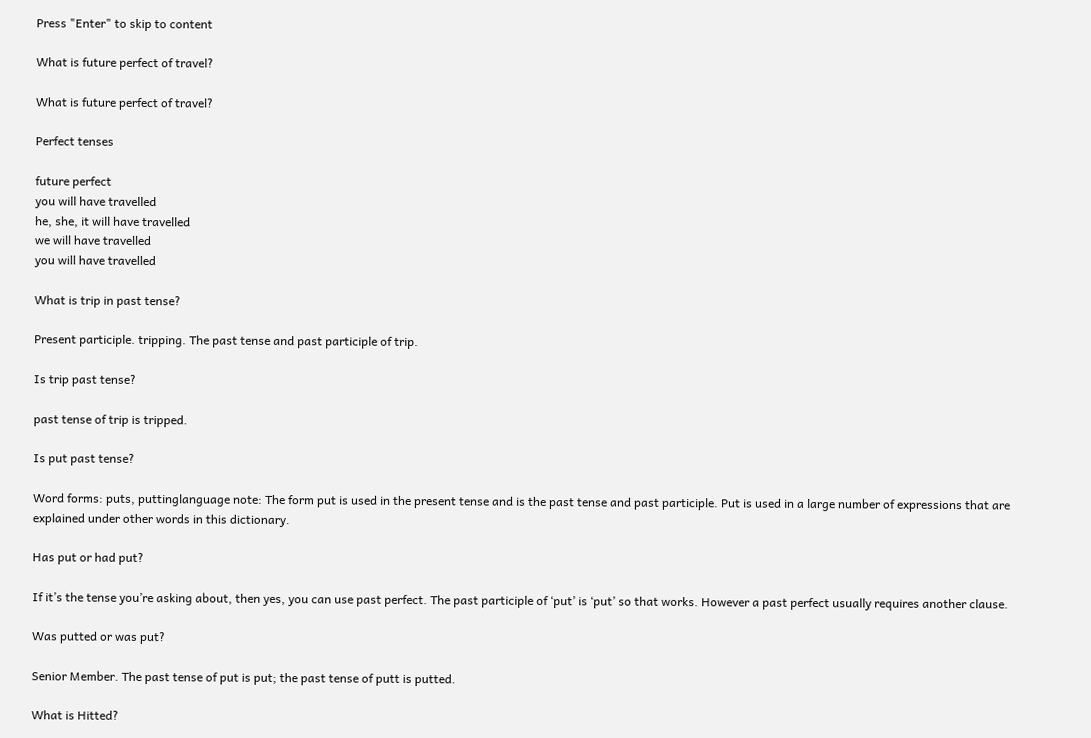Press "Enter" to skip to content

What is future perfect of travel?

What is future perfect of travel?

Perfect tenses

future perfect
you will have travelled
he, she, it will have travelled
we will have travelled
you will have travelled

What is trip in past tense?

Present participle. tripping. The past tense and past participle of trip.

Is trip past tense?

past tense of trip is tripped.

Is put past tense?

Word forms: puts, puttinglanguage note: The form put is used in the present tense and is the past tense and past participle. Put is used in a large number of expressions that are explained under other words in this dictionary.

Has put or had put?

If it’s the tense you’re asking about, then yes, you can use past perfect. The past participle of ‘put’ is ‘put’ so that works. However a past perfect usually requires another clause.

Was putted or was put?

Senior Member. The past tense of put is put; the past tense of putt is putted.

What is Hitted?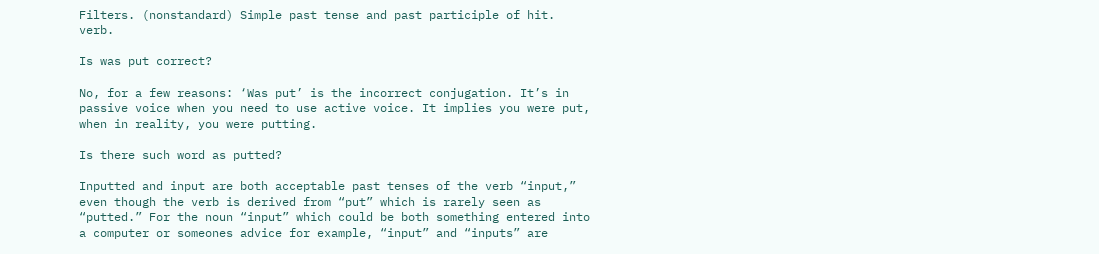Filters. (nonstandard) Simple past tense and past participle of hit. verb.

Is was put correct?

No, for a few reasons: ‘Was put’ is the incorrect conjugation. It’s in passive voice when you need to use active voice. It implies you were put, when in reality, you were putting.

Is there such word as putted?

Inputted and input are both acceptable past tenses of the verb “input,” even though the verb is derived from “put” which is rarely seen as “putted.” For the noun “input” which could be both something entered into a computer or someones advice for example, “input” and “inputs” are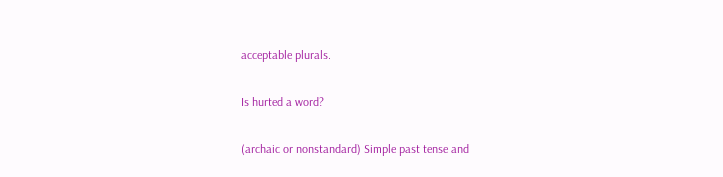acceptable plurals.

Is hurted a word?

(archaic or nonstandard) Simple past tense and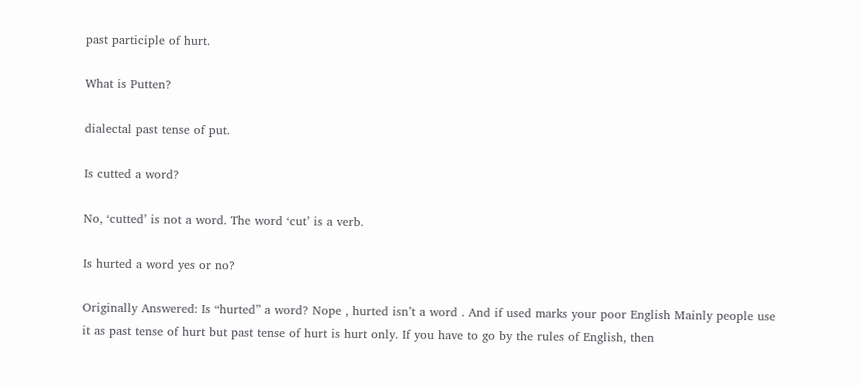past participle of hurt.

What is Putten?

dialectal past tense of put.

Is cutted a word?

No, ‘cutted’ is not a word. The word ‘cut’ is a verb.

Is hurted a word yes or no?

Originally Answered: Is “hurted” a word? Nope , hurted isn’t a word . And if used marks your poor English Mainly people use it as past tense of hurt but past tense of hurt is hurt only. If you have to go by the rules of English, then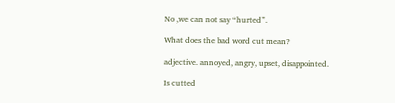No ,we can not say “hurted”.

What does the bad word cut mean?

adjective. annoyed, angry, upset, disappointed.

Is cutted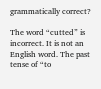grammatically correct?

The word “cutted” is incorrect. It is not an English word. The past tense of “to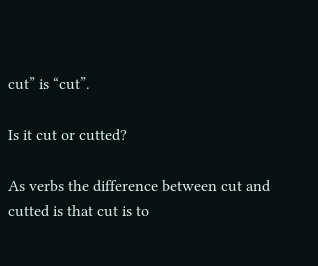cut” is “cut”.

Is it cut or cutted?

As verbs the difference between cut and cutted is that cut is to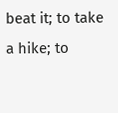beat it; to take a hike; to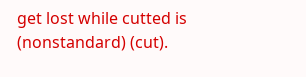get lost while cutted is (nonstandard) (cut).